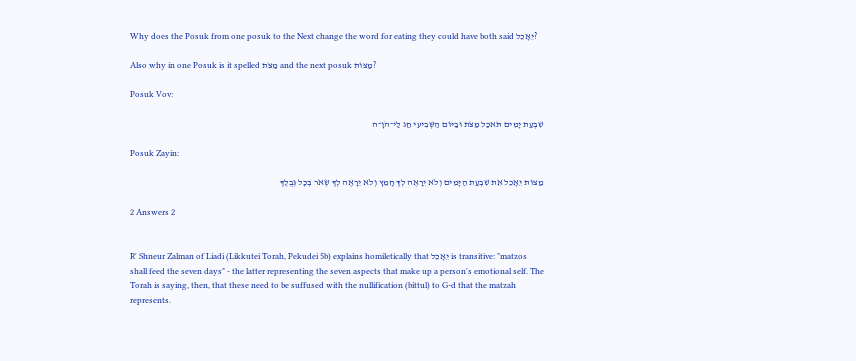Why does the Posuk from one posuk to the Next change the word for eating they could have both said יֵאָכֵל?

Also why in one Posuk is it spelled מַצֹּת and the next posuk מַצּוֹת?

Posuk Vov:

שִׁבְעַת יָמִים תֹּאכַל מַצֹּת וּבַיּוֹם הַשְּׁבִיעִי חַג לַי־הֹוָ־ה

Posuk Zayin:

מַצּוֹת יֵאָכֵל אֵת שִׁבְעַת הַיָּמִים וְלֹא יֵרָאֶה לְךָ חָמֵץ וְלֹא יֵרָאֶה לְךָ שְׂאֹר בְּכָל גְּבֻלֶךָ

2 Answers 2


R' Shneur Zalman of Liadi (Likkutei Torah, Pekudei 5b) explains homiletically that יֵאָכֵל is transitive: "matzos shall feed the seven days" - the latter representing the seven aspects that make up a person's emotional self. The Torah is saying, then, that these need to be suffused with the nullification (bittul) to G-d that the matzah represents.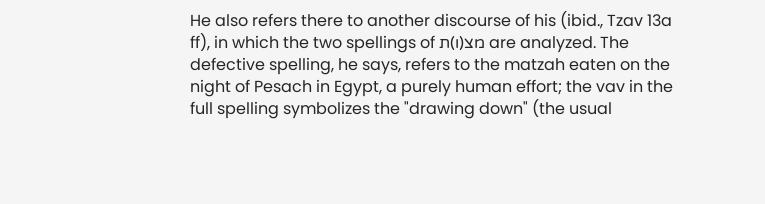He also refers there to another discourse of his (ibid., Tzav 13a ff), in which the two spellings of מצ(ו)ת are analyzed. The defective spelling, he says, refers to the matzah eaten on the night of Pesach in Egypt, a purely human effort; the vav in the full spelling symbolizes the "drawing down" (the usual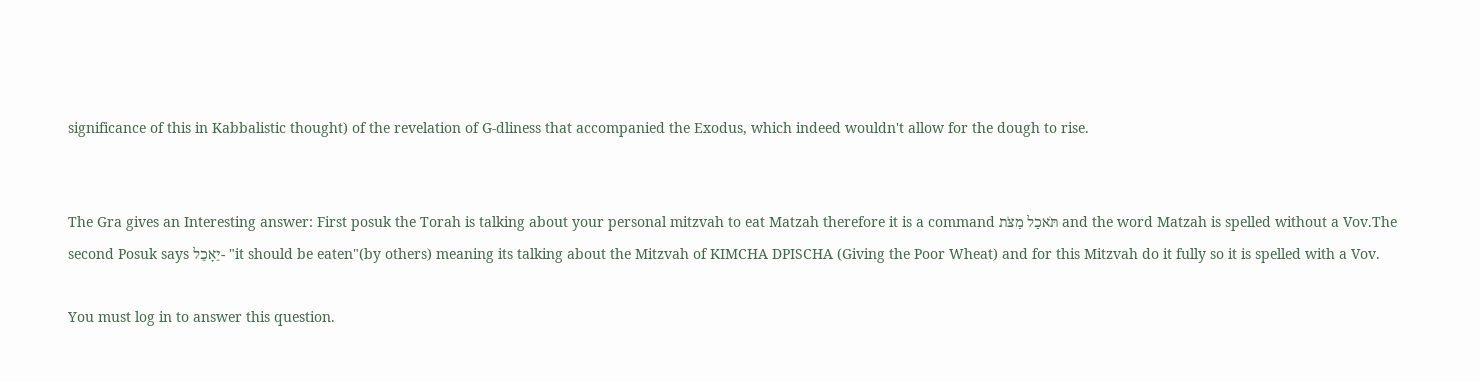significance of this in Kabbalistic thought) of the revelation of G-dliness that accompanied the Exodus, which indeed wouldn't allow for the dough to rise.


The Gra gives an Interesting answer: First posuk the Torah is talking about your personal mitzvah to eat Matzah therefore it is a command תֹּאכַל מַצֹּת and the word Matzah is spelled without a Vov.The second Posuk says יֵאָכֵל- "it should be eaten"(by others) meaning its talking about the Mitzvah of KIMCHA DPISCHA (Giving the Poor Wheat) and for this Mitzvah do it fully so it is spelled with a Vov.

You must log in to answer this question.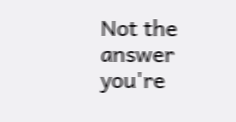Not the answer you're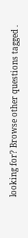looking for? Browse other questions tagged .